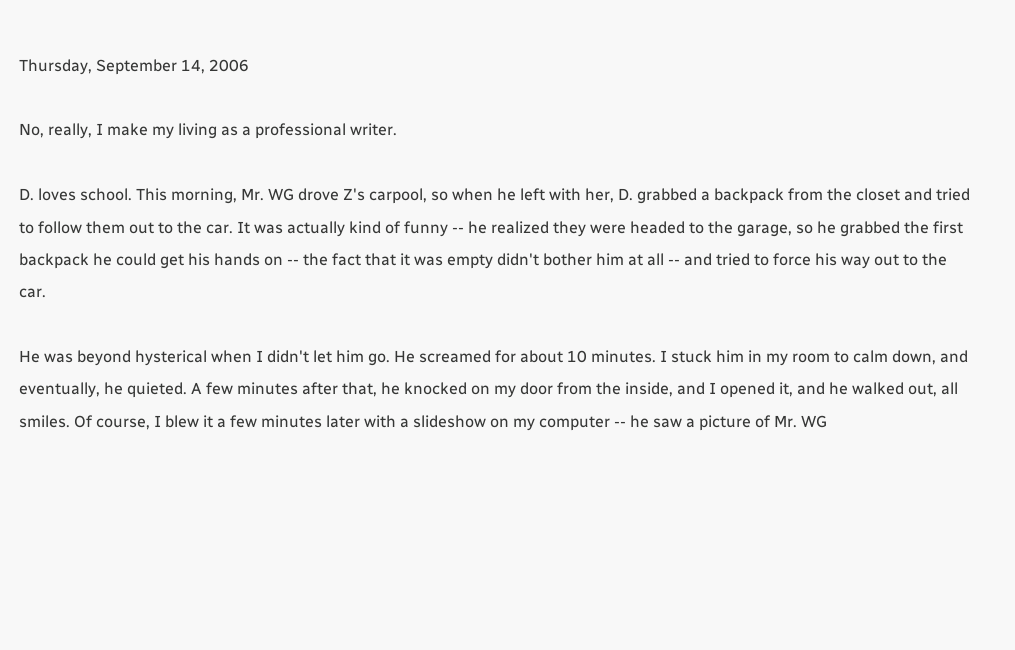Thursday, September 14, 2006

No, really, I make my living as a professional writer.

D. loves school. This morning, Mr. WG drove Z's carpool, so when he left with her, D. grabbed a backpack from the closet and tried to follow them out to the car. It was actually kind of funny -- he realized they were headed to the garage, so he grabbed the first backpack he could get his hands on -- the fact that it was empty didn't bother him at all -- and tried to force his way out to the car.

He was beyond hysterical when I didn't let him go. He screamed for about 10 minutes. I stuck him in my room to calm down, and eventually, he quieted. A few minutes after that, he knocked on my door from the inside, and I opened it, and he walked out, all smiles. Of course, I blew it a few minutes later with a slideshow on my computer -- he saw a picture of Mr. WG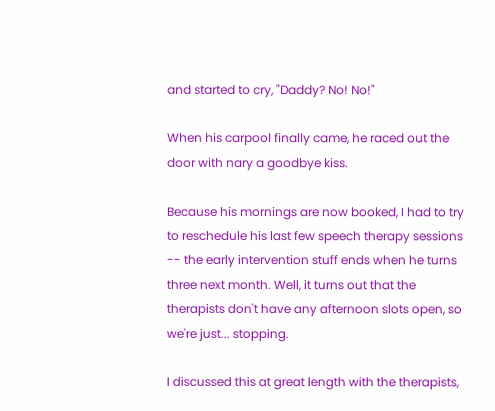and started to cry, "Daddy? No! No!"

When his carpool finally came, he raced out the door with nary a goodbye kiss.

Because his mornings are now booked, I had to try to reschedule his last few speech therapy sessions -- the early intervention stuff ends when he turns three next month. Well, it turns out that the therapists don't have any afternoon slots open, so we're just... stopping.

I discussed this at great length with the therapists,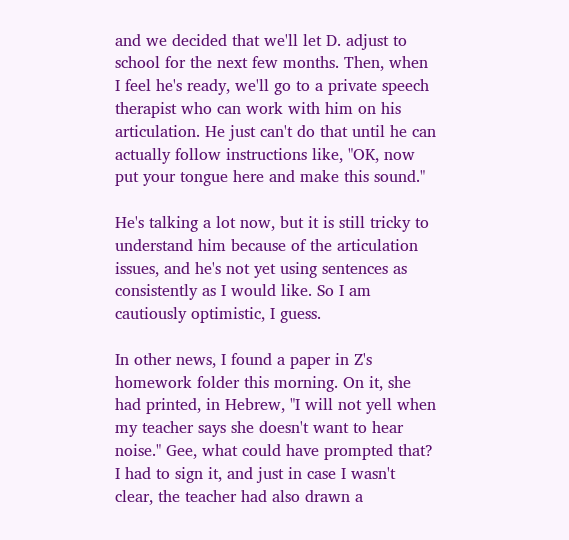and we decided that we'll let D. adjust to school for the next few months. Then, when I feel he's ready, we'll go to a private speech therapist who can work with him on his articulation. He just can't do that until he can actually follow instructions like, "OK, now put your tongue here and make this sound."

He's talking a lot now, but it is still tricky to understand him because of the articulation issues, and he's not yet using sentences as consistently as I would like. So I am cautiously optimistic, I guess.

In other news, I found a paper in Z's homework folder this morning. On it, she had printed, in Hebrew, "I will not yell when my teacher says she doesn't want to hear noise." Gee, what could have prompted that? I had to sign it, and just in case I wasn't clear, the teacher had also drawn a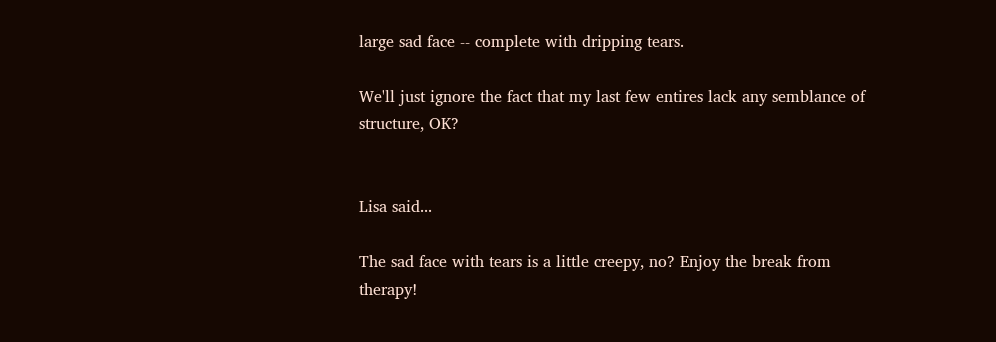large sad face -- complete with dripping tears.

We'll just ignore the fact that my last few entires lack any semblance of structure, OK?


Lisa said...

The sad face with tears is a little creepy, no? Enjoy the break from therapy!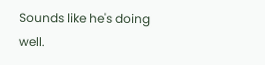Sounds like he's doing well.